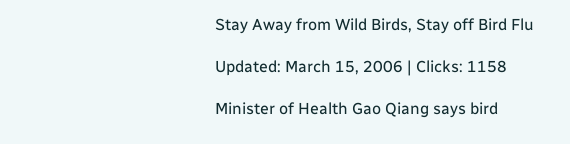Stay Away from Wild Birds, Stay off Bird Flu

Updated: March 15, 2006 | Clicks: 1158

Minister of Health Gao Qiang says bird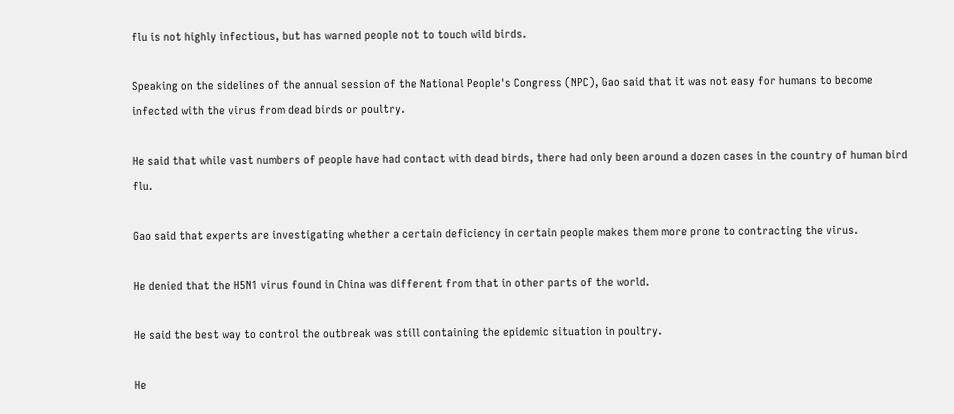flu is not highly infectious, but has warned people not to touch wild birds.

Speaking on the sidelines of the annual session of the National People's Congress (NPC), Gao said that it was not easy for humans to become infected with the virus from dead birds or poultry.

He said that while vast numbers of people have had contact with dead birds, there had only been around a dozen cases in the country of human bird flu.

Gao said that experts are investigating whether a certain deficiency in certain people makes them more prone to contracting the virus.

He denied that the H5N1 virus found in China was different from that in other parts of the world.

He said the best way to control the outbreak was still containing the epidemic situation in poultry.

He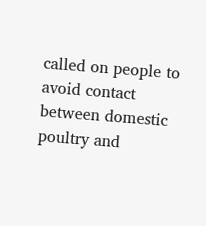called on people to avoid contact between domestic poultry and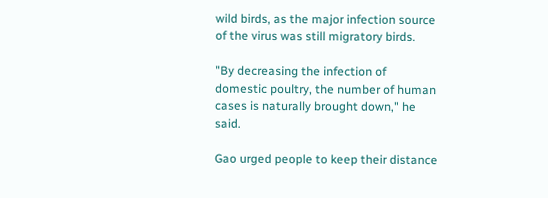wild birds, as the major infection source of the virus was still migratory birds.

"By decreasing the infection of domestic poultry, the number of human cases is naturally brought down," he said.

Gao urged people to keep their distance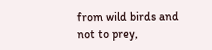from wild birds and not to prey,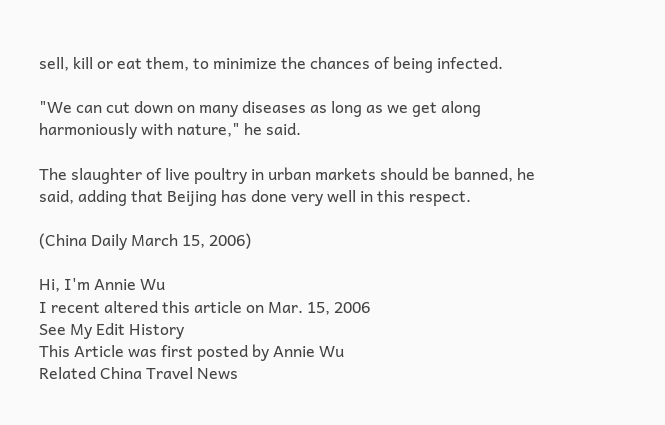sell, kill or eat them, to minimize the chances of being infected.

"We can cut down on many diseases as long as we get along harmoniously with nature," he said.

The slaughter of live poultry in urban markets should be banned, he said, adding that Beijing has done very well in this respect.

(China Daily March 15, 2006)

Hi, I'm Annie Wu
I recent altered this article on Mar. 15, 2006
See My Edit History
This Article was first posted by Annie Wu
Related China Travel News